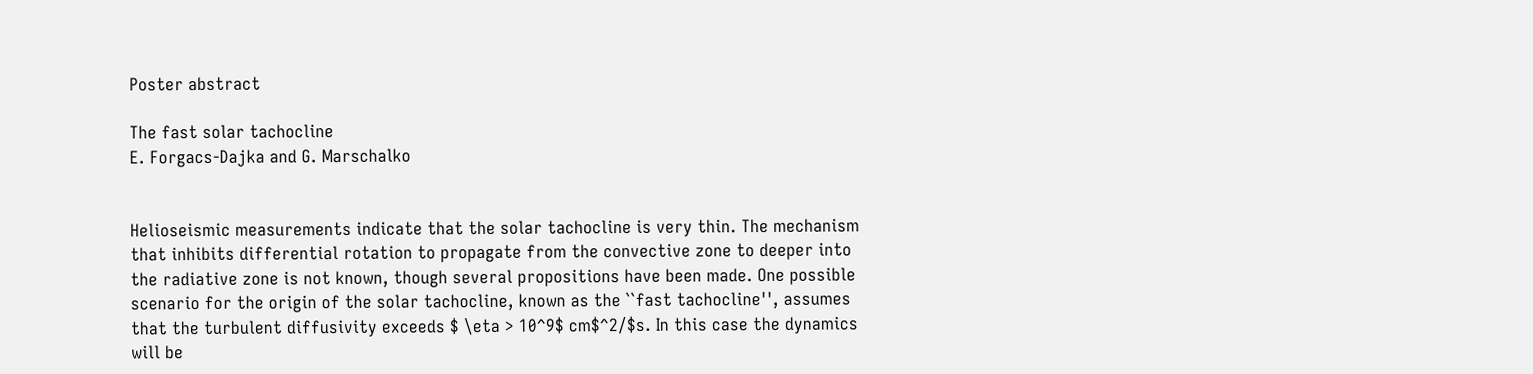Poster abstract

The fast solar tachocline
E. Forgacs-Dajka and G. Marschalko


Helioseismic measurements indicate that the solar tachocline is very thin. The mechanism
that inhibits differential rotation to propagate from the convective zone to deeper into the radiative zone is not known, though several propositions have been made. One possible scenario for the origin of the solar tachocline, known as the ``fast tachocline'', assumes that the turbulent diffusivity exceeds $ \eta > 10^9$ cm$^2/$s. In this case the dynamics will be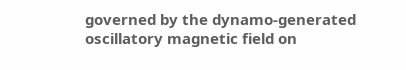governed by the dynamo-generated oscillatory magnetic field on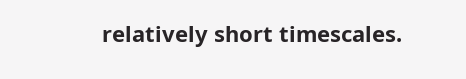relatively short timescales.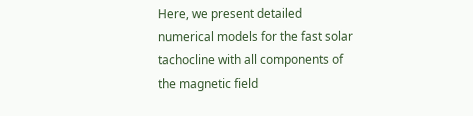Here, we present detailed numerical models for the fast solar tachocline with all components of the magnetic field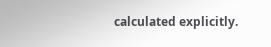calculated explicitly.